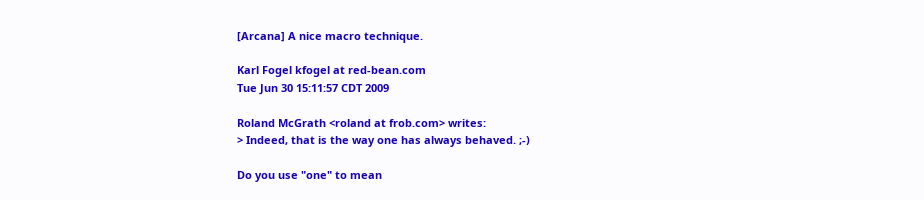[Arcana] A nice macro technique.

Karl Fogel kfogel at red-bean.com
Tue Jun 30 15:11:57 CDT 2009

Roland McGrath <roland at frob.com> writes:
> Indeed, that is the way one has always behaved. ;-)

Do you use "one" to mean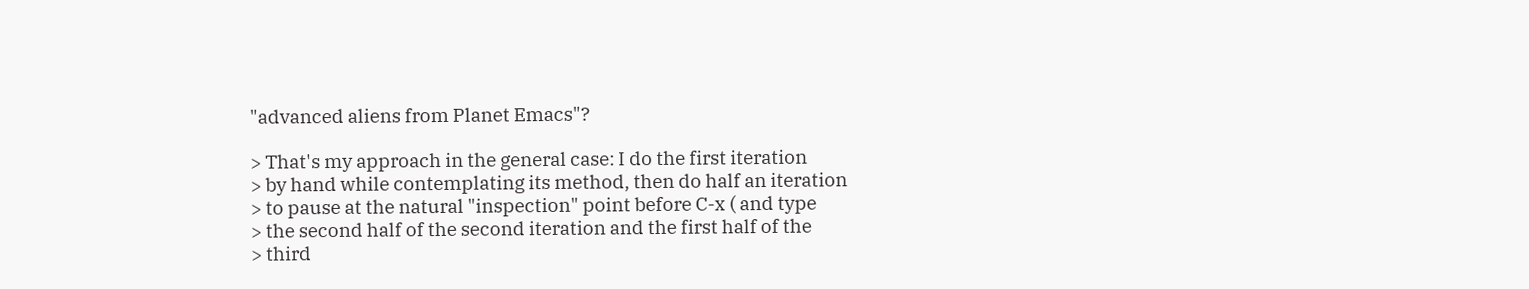"advanced aliens from Planet Emacs"?

> That's my approach in the general case: I do the first iteration
> by hand while contemplating its method, then do half an iteration
> to pause at the natural "inspection" point before C-x ( and type
> the second half of the second iteration and the first half of the
> third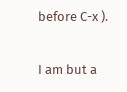before C-x ).

I am but a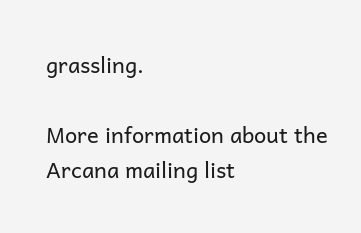grassling.

More information about the Arcana mailing list